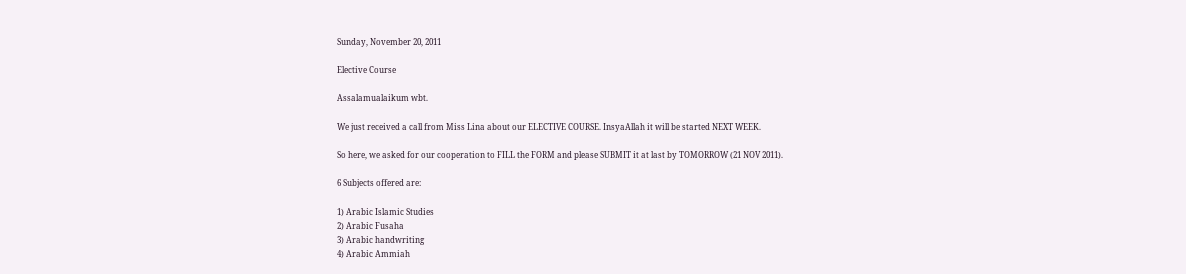Sunday, November 20, 2011

Elective Course

Assalamualaikum wbt.

We just received a call from Miss Lina about our ELECTIVE COURSE. InsyaAllah it will be started NEXT WEEK.

So here, we asked for our cooperation to FILL the FORM and please SUBMIT it at last by TOMORROW (21 NOV 2011).

6 Subjects offered are:

1) Arabic Islamic Studies
2) Arabic Fusaha
3) Arabic handwriting
4) Arabic Ammiah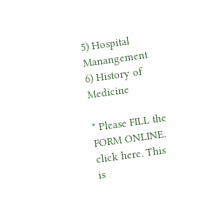5) Hospital Manangement
6) History of Medicine

* Please FILL the FORM ONLINE. click here. This is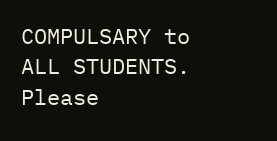COMPULSARY to ALL STUDENTS. Please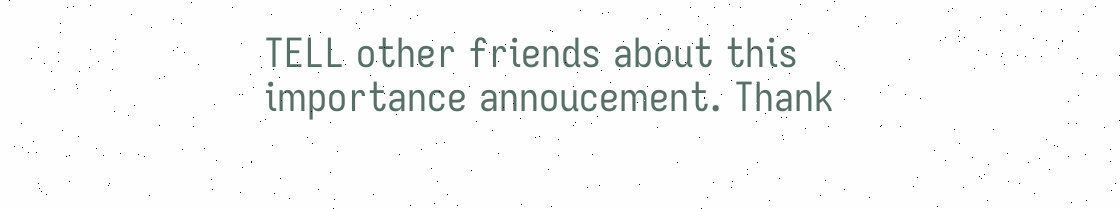TELL other friends about this importance annoucement. Thank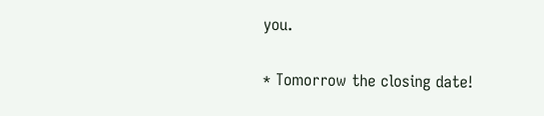you.

* Tomorrow the closing date!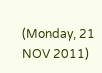(Monday, 21 NOV 2011)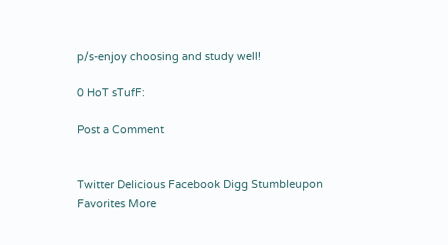p/s-enjoy choosing and study well!

0 HoT sTufF:

Post a Comment


Twitter Delicious Facebook Digg Stumbleupon Favorites More